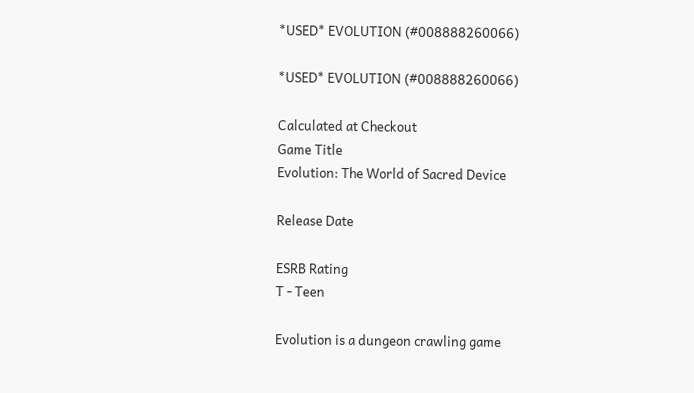*USED* EVOLUTION (#008888260066)

*USED* EVOLUTION (#008888260066)

Calculated at Checkout
Game Title
Evolution: The World of Sacred Device

Release Date

ESRB Rating
T - Teen

Evolution is a dungeon crawling game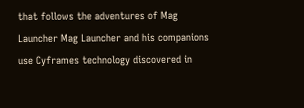that follows the adventures of Mag Launcher Mag Launcher and his companions use Cyframes technology discovered in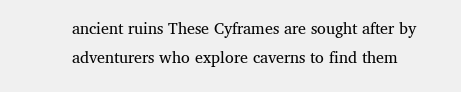ancient ruins These Cyframes are sought after by adventurers who explore caverns to find them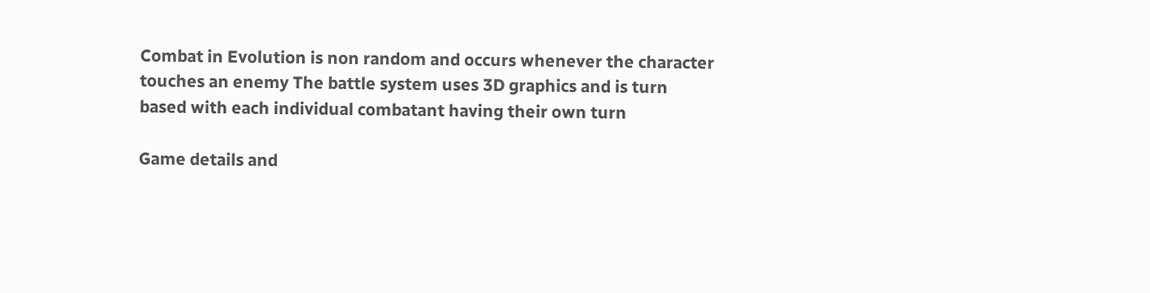Combat in Evolution is non random and occurs whenever the character touches an enemy The battle system uses 3D graphics and is turn based with each individual combatant having their own turn

Game details and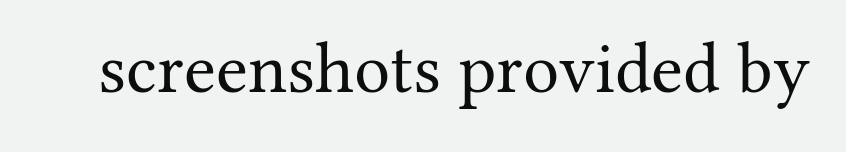screenshots provided by